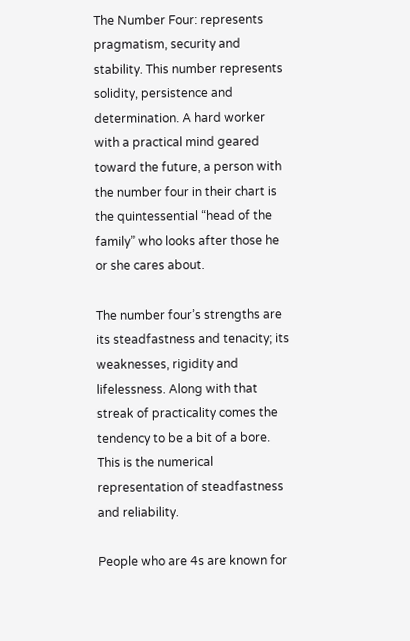The Number Four: represents pragmatism, security and stability. This number represents solidity, persistence and determination. A hard worker with a practical mind geared toward the future, a person with the number four in their chart is the quintessential “head of the family” who looks after those he or she cares about.

The number four’s strengths are its steadfastness and tenacity; its weaknesses, rigidity and lifelessness. Along with that streak of practicality comes the tendency to be a bit of a bore. This is the numerical representation of steadfastness and reliability.

People who are 4s are known for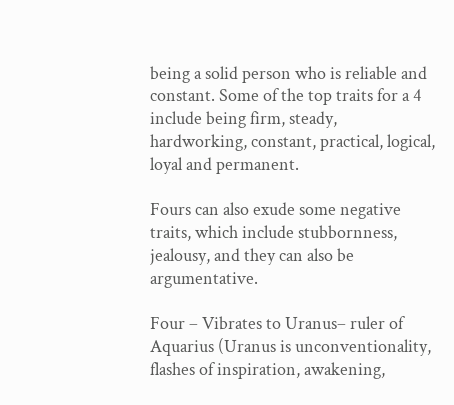being a solid person who is reliable and constant. Some of the top traits for a 4 include being firm, steady, hardworking, constant, practical, logical, loyal and permanent.

Fours can also exude some negative traits, which include stubbornness, jealousy, and they can also be argumentative.

Four – Vibrates to Uranus– ruler of Aquarius (Uranus is unconventionality, flashes of inspiration, awakening,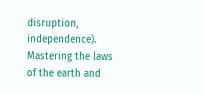disruption, independence). Mastering the laws of the earth and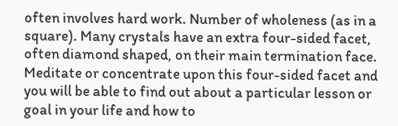often involves hard work. Number of wholeness (as in a square). Many crystals have an extra four-sided facet, often diamond shaped, on their main termination face. Meditate or concentrate upon this four-sided facet and you will be able to find out about a particular lesson or goal in your life and how to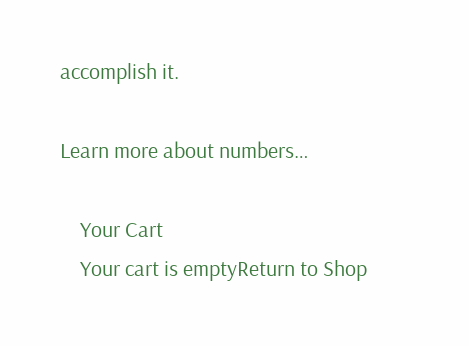accomplish it.

Learn more about numbers…

    Your Cart
    Your cart is emptyReturn to Shop